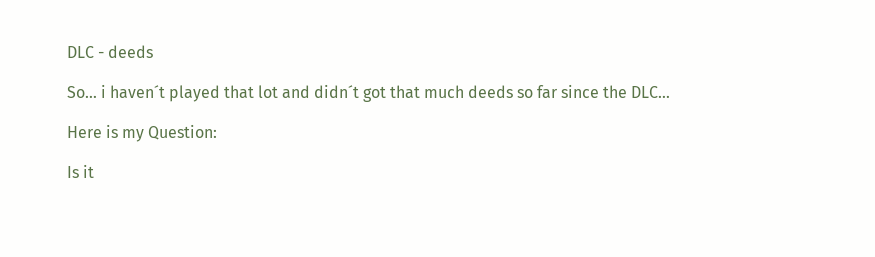DLC - deeds

So… i haven´t played that lot and didn´t got that much deeds so far since the DLC…

Here is my Question:

Is it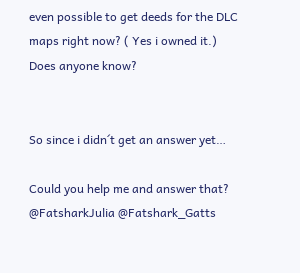even possible to get deeds for the DLC maps right now? ( Yes i owned it.)
Does anyone know?


So since i didn´t get an answer yet…

Could you help me and answer that? @FatsharkJulia @Fatshark_Gatts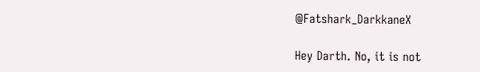@Fatshark_DarkkaneX

Hey Darth. No, it is not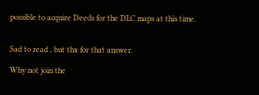possible to acquire Deeds for the DLC maps at this time.


Sad to read , but thx for that answer.

Why not join the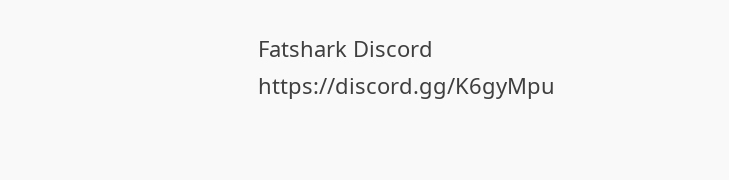Fatshark Discord https://discord.gg/K6gyMpu